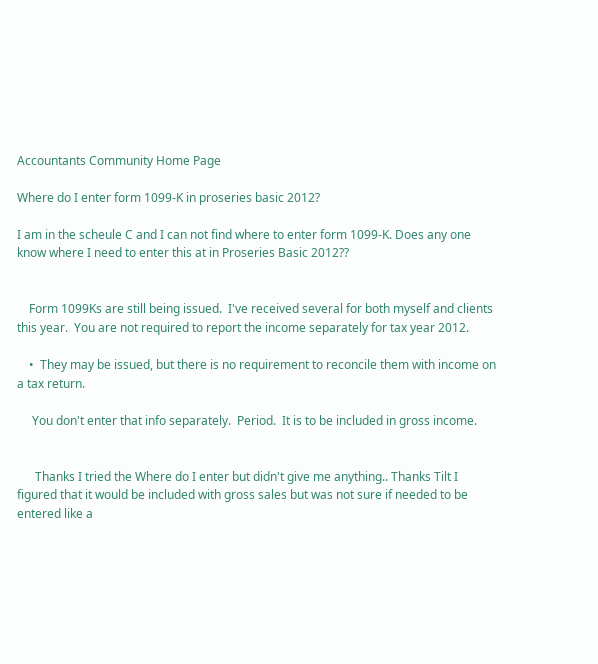Accountants Community Home Page

Where do I enter form 1099-K in proseries basic 2012?

I am in the scheule C and I can not find where to enter form 1099-K. Does any one know where I need to enter this at in Proseries Basic 2012??


    Form 1099Ks are still being issued.  I've received several for both myself and clients this year.  You are not required to report the income separately for tax year 2012.

    •  They may be issued, but there is no requirement to reconcile them with income on a tax return.

     You don't enter that info separately.  Period.  It is to be included in gross income.


      Thanks I tried the Where do I enter but didn't give me anything.. Thanks Tilt I figured that it would be included with gross sales but was not sure if needed to be entered like a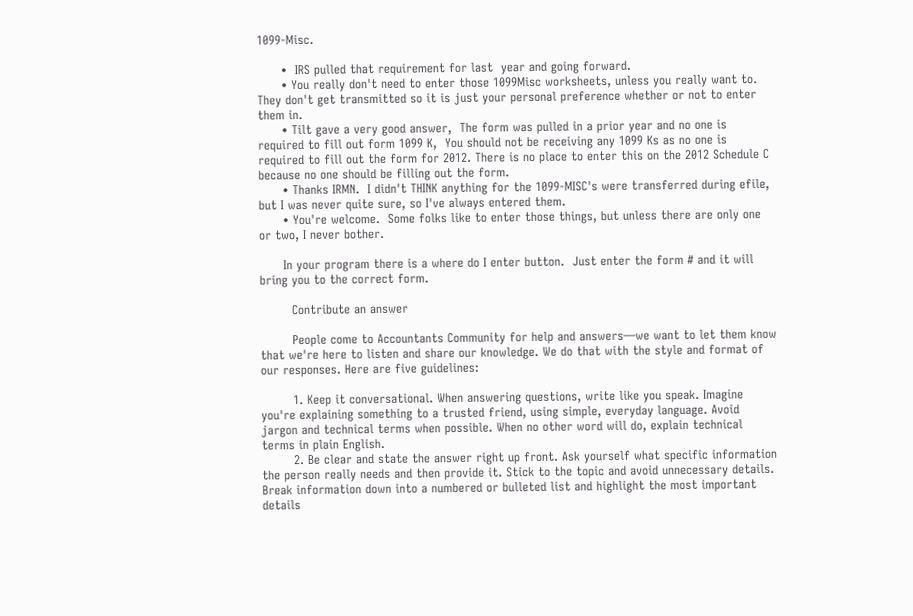1099-Misc.

      •  IRS pulled that requirement for last  year and going forward.
      • You really don't need to enter those 1099Misc worksheets, unless you really want to.  They don't get transmitted so it is just your personal preference whether or not to enter them in.
      • Tilt gave a very good answer,  The form was pulled in a prior year and no one is required to fill out form 1099 K,  You should not be receiving any 1099 Ks as no one is required to fill out the form for 2012. There is no place to enter this on the 2012 Schedule C because no one should be filling out the form.
      • Thanks IRMN.  I didn't THINK anything for the 1099-MISC's were transferred during efile, but I was never quite sure, so I've always entered them.
      • You're welcome.  Some folks like to enter those things, but unless there are only one or two, I never bother.

      In your program there is a where do I enter button.  Just enter the form # and it will bring you to the correct form.

        Contribute an answer

        People come to Accountants Community for help and answers—we want to let them know that we're here to listen and share our knowledge. We do that with the style and format of our responses. Here are five guidelines:

        1. Keep it conversational. When answering questions, write like you speak. Imagine you're explaining something to a trusted friend, using simple, everyday language. Avoid jargon and technical terms when possible. When no other word will do, explain technical terms in plain English.
        2. Be clear and state the answer right up front. Ask yourself what specific information the person really needs and then provide it. Stick to the topic and avoid unnecessary details. Break information down into a numbered or bulleted list and highlight the most important details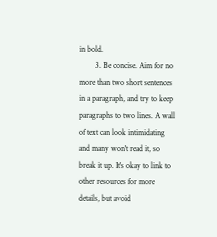in bold.
        3. Be concise. Aim for no more than two short sentences in a paragraph, and try to keep paragraphs to two lines. A wall of text can look intimidating and many won't read it, so break it up. It's okay to link to other resources for more details, but avoid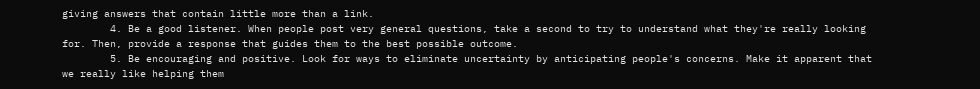giving answers that contain little more than a link.
        4. Be a good listener. When people post very general questions, take a second to try to understand what they're really looking for. Then, provide a response that guides them to the best possible outcome.
        5. Be encouraging and positive. Look for ways to eliminate uncertainty by anticipating people's concerns. Make it apparent that we really like helping them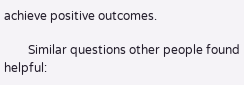achieve positive outcomes.

        Similar questions other people found helpful: